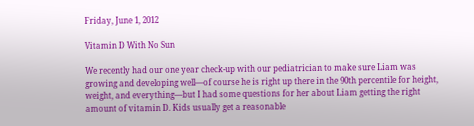Friday, June 1, 2012

Vitamin D With No Sun

We recently had our one year check-up with our pediatrician to make sure Liam was growing and developing well—of course he is right up there in the 90th percentile for height, weight, and everything—but I had some questions for her about Liam getting the right amount of vitamin D. Kids usually get a reasonable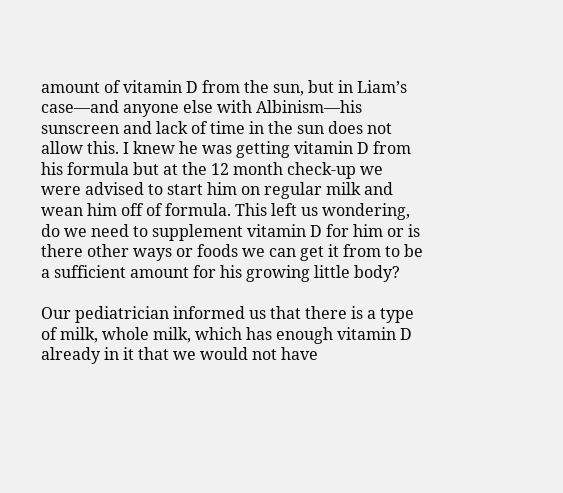amount of vitamin D from the sun, but in Liam’s case—and anyone else with Albinism—his sunscreen and lack of time in the sun does not allow this. I knew he was getting vitamin D from his formula but at the 12 month check-up we were advised to start him on regular milk and wean him off of formula. This left us wondering, do we need to supplement vitamin D for him or is there other ways or foods we can get it from to be a sufficient amount for his growing little body?

Our pediatrician informed us that there is a type of milk, whole milk, which has enough vitamin D already in it that we would not have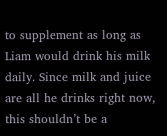to supplement as long as Liam would drink his milk daily. Since milk and juice are all he drinks right now, this shouldn’t be a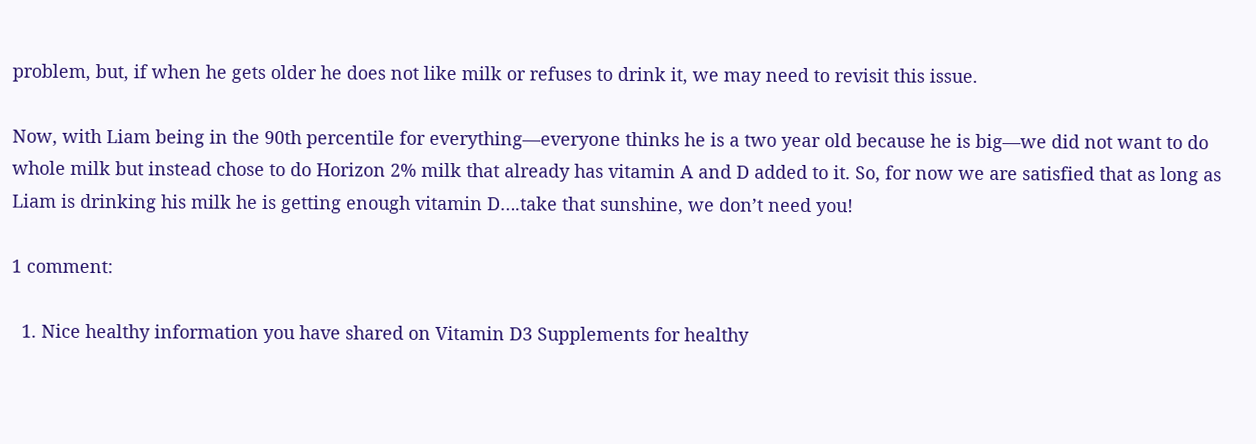problem, but, if when he gets older he does not like milk or refuses to drink it, we may need to revisit this issue.

Now, with Liam being in the 90th percentile for everything—everyone thinks he is a two year old because he is big—we did not want to do whole milk but instead chose to do Horizon 2% milk that already has vitamin A and D added to it. So, for now we are satisfied that as long as Liam is drinking his milk he is getting enough vitamin D….take that sunshine, we don’t need you!

1 comment:

  1. Nice healthy information you have shared on Vitamin D3 Supplements for healthy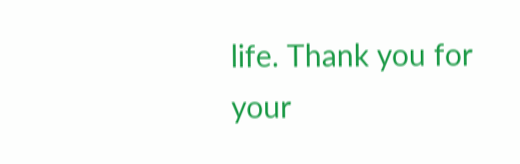life. Thank you for your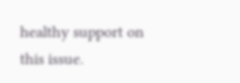healthy support on this issue.